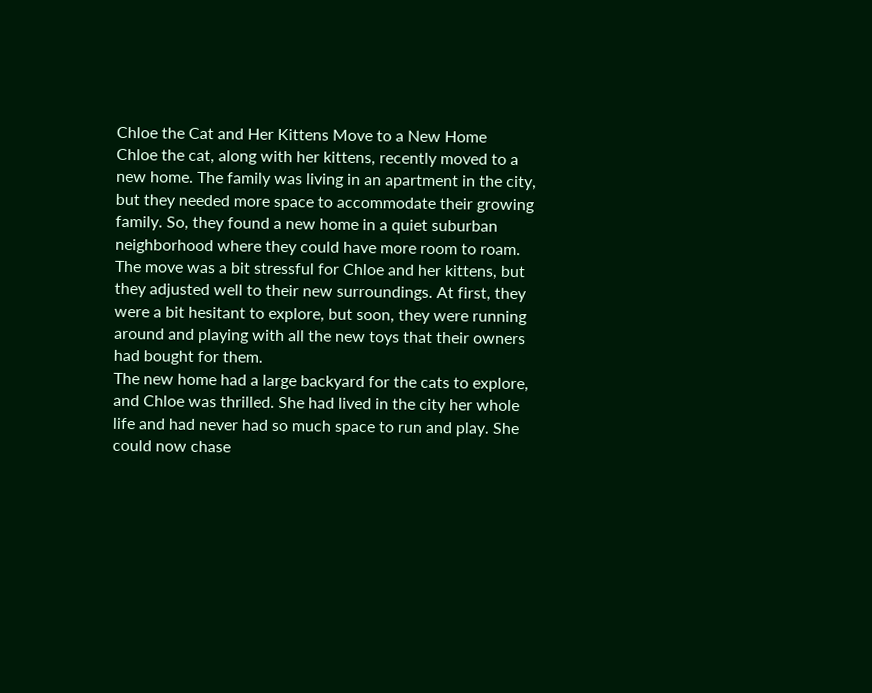Chloe the Cat and Her Kittens Move to a New Home
Chloe the cat, along with her kittens, recently moved to a new home. The family was living in an apartment in the city, but they needed more space to accommodate their growing family. So, they found a new home in a quiet suburban neighborhood where they could have more room to roam.
The move was a bit stressful for Chloe and her kittens, but they adjusted well to their new surroundings. At first, they were a bit hesitant to explore, but soon, they were running around and playing with all the new toys that their owners had bought for them.
The new home had a large backyard for the cats to explore, and Chloe was thrilled. She had lived in the city her whole life and had never had so much space to run and play. She could now chase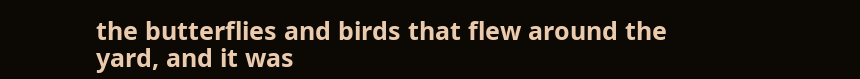the butterflies and birds that flew around the yard, and it was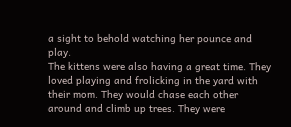a sight to behold watching her pounce and play.
The kittens were also having a great time. They loved playing and frolicking in the yard with their mom. They would chase each other around and climb up trees. They were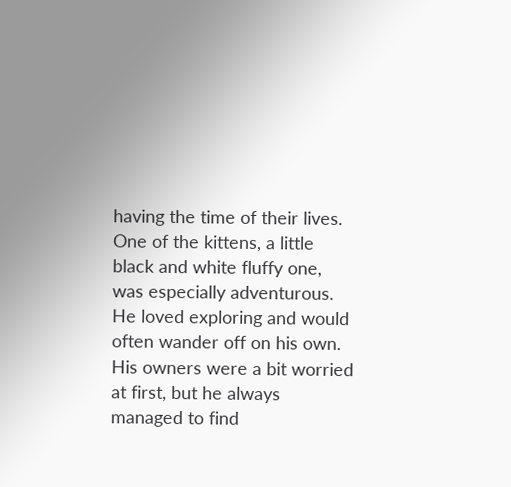having the time of their lives.
One of the kittens, a little black and white fluffy one, was especially adventurous. He loved exploring and would often wander off on his own. His owners were a bit worried at first, but he always managed to find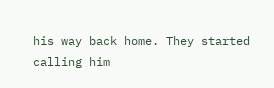his way back home. They started calling him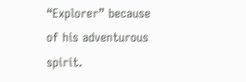“Explorer” because of his adventurous spirit.